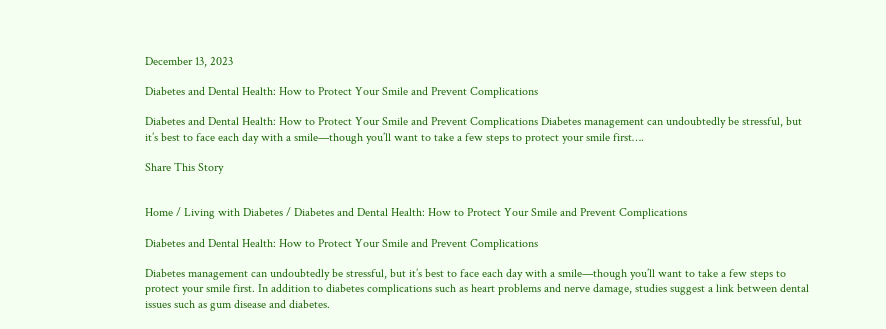December 13, 2023

Diabetes and Dental Health: How to Protect Your Smile and Prevent Complications

Diabetes and Dental Health: How to Protect Your Smile and Prevent Complications Diabetes management can undoubtedly be stressful, but it’s best to face each day with a smile—though you’ll want to take a few steps to protect your smile first….

Share This Story


Home / Living with Diabetes / Diabetes and Dental Health: How to Protect Your Smile and Prevent Complications

Diabetes and Dental Health: How to Protect Your Smile and Prevent Complications

Diabetes management can undoubtedly be stressful, but it’s best to face each day with a smile—though you’ll want to take a few steps to protect your smile first. In addition to diabetes complications such as heart problems and nerve damage, studies suggest a link between dental issues such as gum disease and diabetes.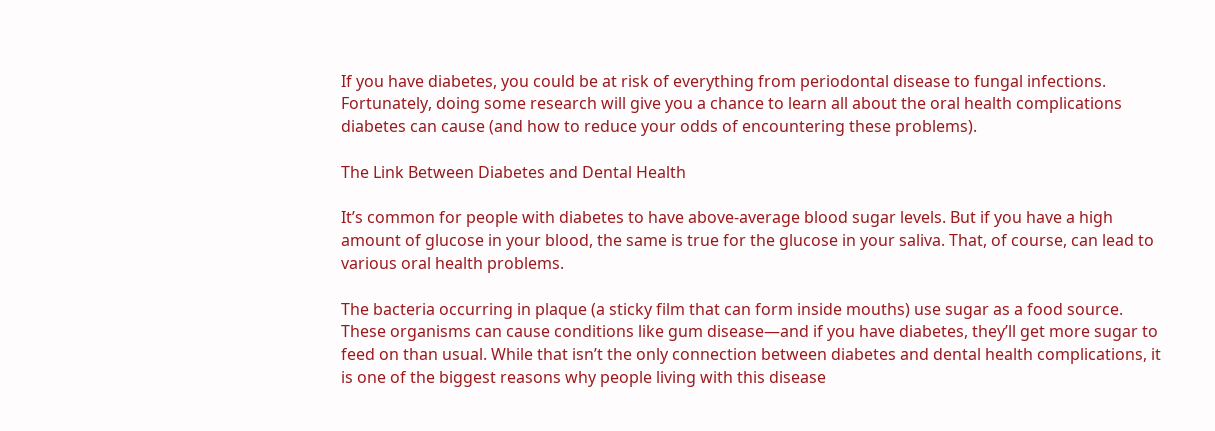If you have diabetes, you could be at risk of everything from periodontal disease to fungal infections. Fortunately, doing some research will give you a chance to learn all about the oral health complications diabetes can cause (and how to reduce your odds of encountering these problems).

The Link Between Diabetes and Dental Health

It’s common for people with diabetes to have above-average blood sugar levels. But if you have a high amount of glucose in your blood, the same is true for the glucose in your saliva. That, of course, can lead to various oral health problems.

The bacteria occurring in plaque (a sticky film that can form inside mouths) use sugar as a food source. These organisms can cause conditions like gum disease—and if you have diabetes, they’ll get more sugar to feed on than usual. While that isn’t the only connection between diabetes and dental health complications, it is one of the biggest reasons why people living with this disease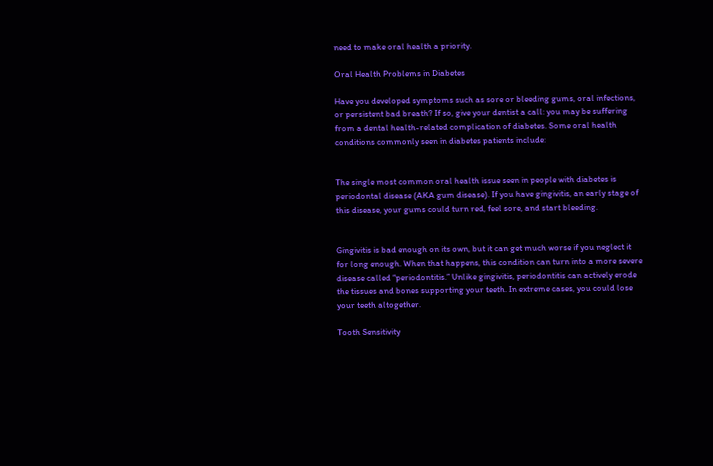need to make oral health a priority.

Oral Health Problems in Diabetes

Have you developed symptoms such as sore or bleeding gums, oral infections, or persistent bad breath? If so, give your dentist a call: you may be suffering from a dental health-related complication of diabetes. Some oral health conditions commonly seen in diabetes patients include:


The single most common oral health issue seen in people with diabetes is periodontal disease (AKA gum disease). If you have gingivitis, an early stage of this disease, your gums could turn red, feel sore, and start bleeding.


Gingivitis is bad enough on its own, but it can get much worse if you neglect it for long enough. When that happens, this condition can turn into a more severe disease called “periodontitis.” Unlike gingivitis, periodontitis can actively erode the tissues and bones supporting your teeth. In extreme cases, you could lose your teeth altogether.

Tooth Sensitivity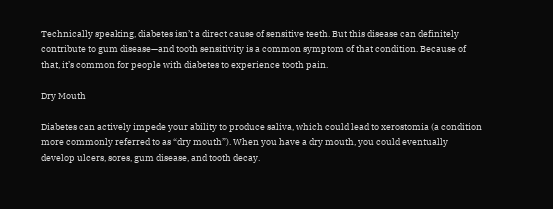Technically speaking, diabetes isn’t a direct cause of sensitive teeth. But this disease can definitely contribute to gum disease—and tooth sensitivity is a common symptom of that condition. Because of that, it’s common for people with diabetes to experience tooth pain.

Dry Mouth

Diabetes can actively impede your ability to produce saliva, which could lead to xerostomia (a condition more commonly referred to as “dry mouth”). When you have a dry mouth, you could eventually develop ulcers, sores, gum disease, and tooth decay.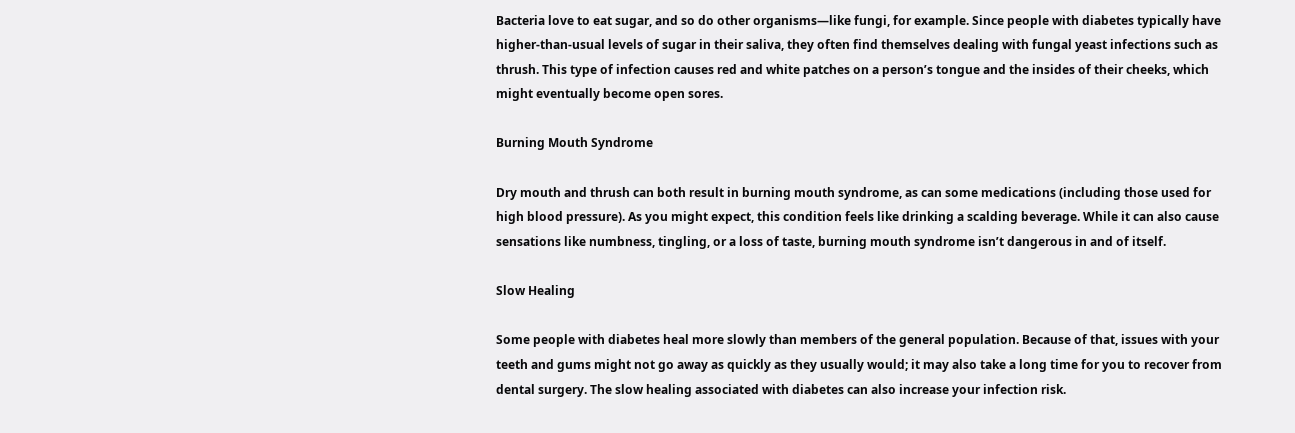Bacteria love to eat sugar, and so do other organisms—like fungi, for example. Since people with diabetes typically have higher-than-usual levels of sugar in their saliva, they often find themselves dealing with fungal yeast infections such as thrush. This type of infection causes red and white patches on a person’s tongue and the insides of their cheeks, which might eventually become open sores.

Burning Mouth Syndrome

Dry mouth and thrush can both result in burning mouth syndrome, as can some medications (including those used for high blood pressure). As you might expect, this condition feels like drinking a scalding beverage. While it can also cause sensations like numbness, tingling, or a loss of taste, burning mouth syndrome isn’t dangerous in and of itself.

Slow Healing

Some people with diabetes heal more slowly than members of the general population. Because of that, issues with your teeth and gums might not go away as quickly as they usually would; it may also take a long time for you to recover from dental surgery. The slow healing associated with diabetes can also increase your infection risk.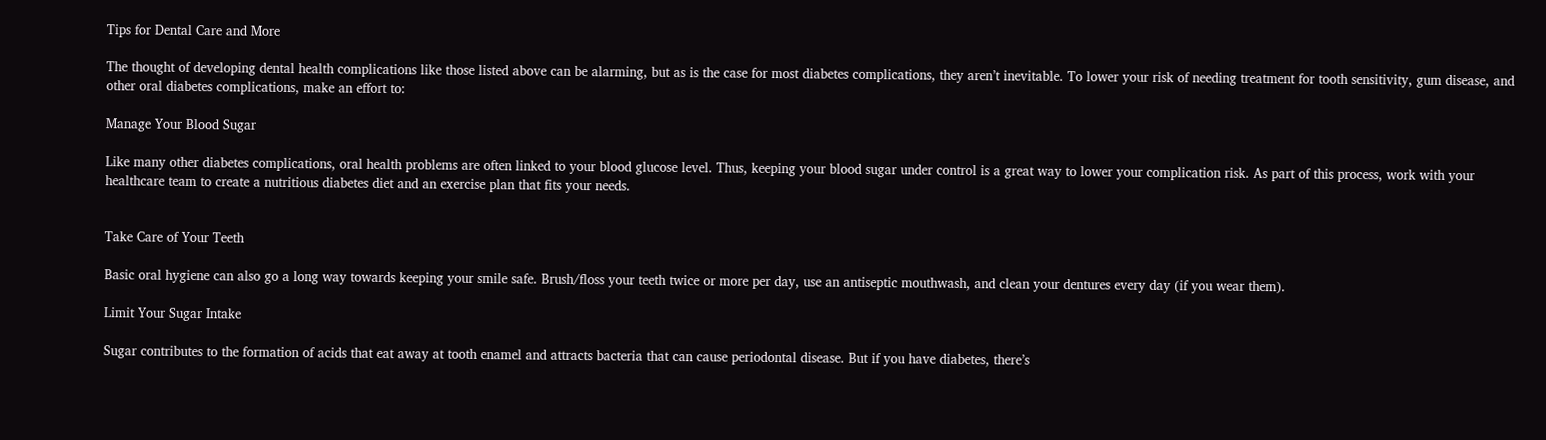Tips for Dental Care and More

The thought of developing dental health complications like those listed above can be alarming, but as is the case for most diabetes complications, they aren’t inevitable. To lower your risk of needing treatment for tooth sensitivity, gum disease, and other oral diabetes complications, make an effort to:

Manage Your Blood Sugar

Like many other diabetes complications, oral health problems are often linked to your blood glucose level. Thus, keeping your blood sugar under control is a great way to lower your complication risk. As part of this process, work with your healthcare team to create a nutritious diabetes diet and an exercise plan that fits your needs.


Take Care of Your Teeth

Basic oral hygiene can also go a long way towards keeping your smile safe. Brush/floss your teeth twice or more per day, use an antiseptic mouthwash, and clean your dentures every day (if you wear them).

Limit Your Sugar Intake

Sugar contributes to the formation of acids that eat away at tooth enamel and attracts bacteria that can cause periodontal disease. But if you have diabetes, there’s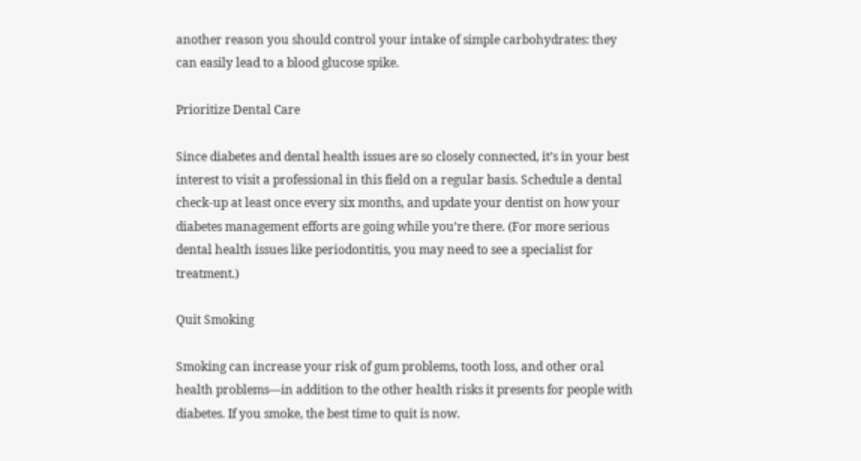another reason you should control your intake of simple carbohydrates: they can easily lead to a blood glucose spike.

Prioritize Dental Care

Since diabetes and dental health issues are so closely connected, it’s in your best interest to visit a professional in this field on a regular basis. Schedule a dental check-up at least once every six months, and update your dentist on how your diabetes management efforts are going while you’re there. (For more serious dental health issues like periodontitis, you may need to see a specialist for treatment.)

Quit Smoking

Smoking can increase your risk of gum problems, tooth loss, and other oral health problems—in addition to the other health risks it presents for people with diabetes. If you smoke, the best time to quit is now.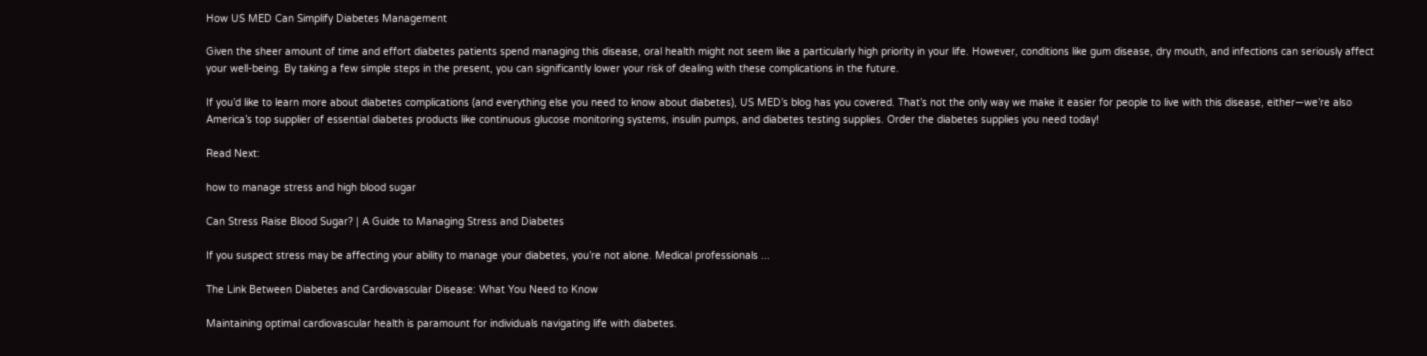How US MED Can Simplify Diabetes Management

Given the sheer amount of time and effort diabetes patients spend managing this disease, oral health might not seem like a particularly high priority in your life. However, conditions like gum disease, dry mouth, and infections can seriously affect your well-being. By taking a few simple steps in the present, you can significantly lower your risk of dealing with these complications in the future.

If you’d like to learn more about diabetes complications (and everything else you need to know about diabetes), US MED’s blog has you covered. That’s not the only way we make it easier for people to live with this disease, either—we’re also America’s top supplier of essential diabetes products like continuous glucose monitoring systems, insulin pumps, and diabetes testing supplies. Order the diabetes supplies you need today!

Read Next:

how to manage stress and high blood sugar

Can Stress Raise Blood Sugar? | A Guide to Managing Stress and Diabetes

If you suspect stress may be affecting your ability to manage your diabetes, you’re not alone. Medical professionals ...

The Link Between Diabetes and Cardiovascular Disease: What You Need to Know

Maintaining optimal cardiovascular health is paramount for individuals navigating life with diabetes.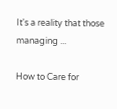It's a reality that those managing ...

How to Care for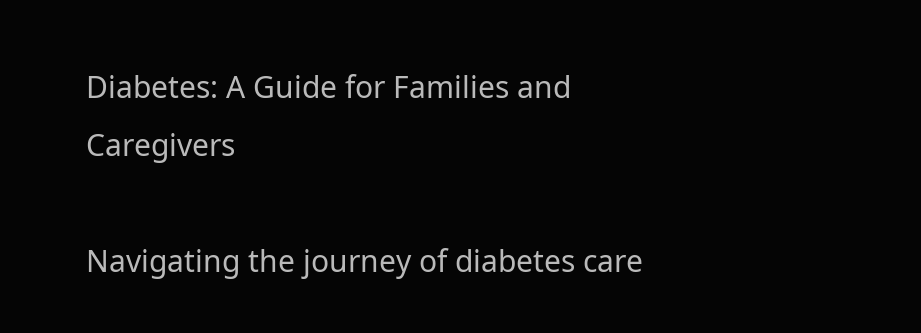Diabetes: A Guide for Families and Caregivers

Navigating the journey of diabetes care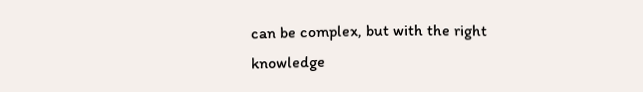can be complex, but with the right knowledge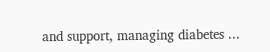and support, managing diabetes ...